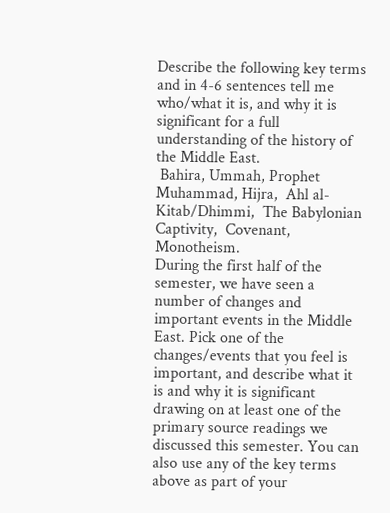Describe the following key terms and in 4-6 sentences tell me who/what it is, and why it is significant for a full understanding of the history of the Middle East.
 Bahira, Ummah, Prophet Muhammad, Hijra,  Ahl al-Kitab/Dhimmi,  The Babylonian Captivity,  Covenant, Monotheism.
During the first half of the semester, we have seen a number of changes and important events in the Middle East. Pick one of the changes/events that you feel is important, and describe what it is and why it is significant drawing on at least one of the primary source readings we discussed this semester. You can also use any of the key terms above as part of your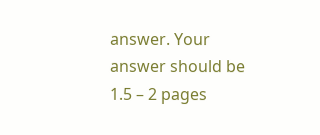answer. Your answer should be 1.5 – 2 pages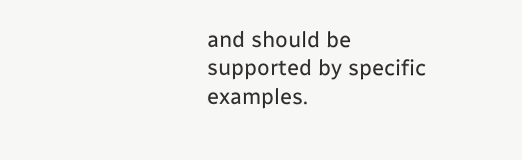and should be supported by specific examples.